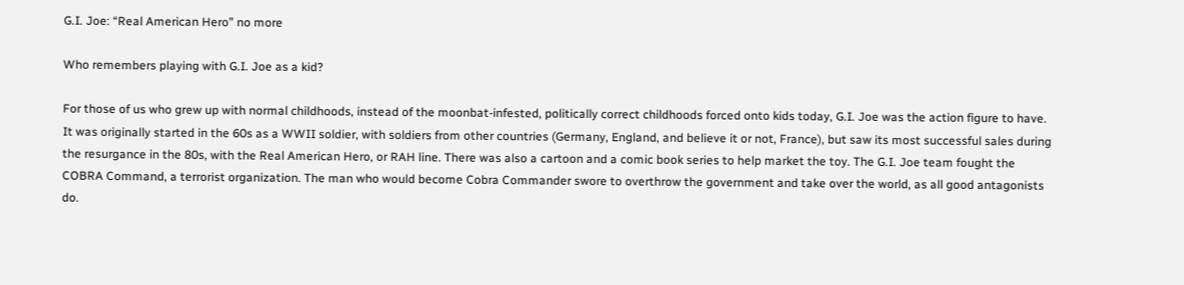G.I. Joe: “Real American Hero” no more

Who remembers playing with G.I. Joe as a kid?

For those of us who grew up with normal childhoods, instead of the moonbat-infested, politically correct childhoods forced onto kids today, G.I. Joe was the action figure to have. It was originally started in the 60s as a WWII soldier, with soldiers from other countries (Germany, England, and believe it or not, France), but saw its most successful sales during the resurgance in the 80s, with the Real American Hero, or RAH line. There was also a cartoon and a comic book series to help market the toy. The G.I. Joe team fought the COBRA Command, a terrorist organization. The man who would become Cobra Commander swore to overthrow the government and take over the world, as all good antagonists do.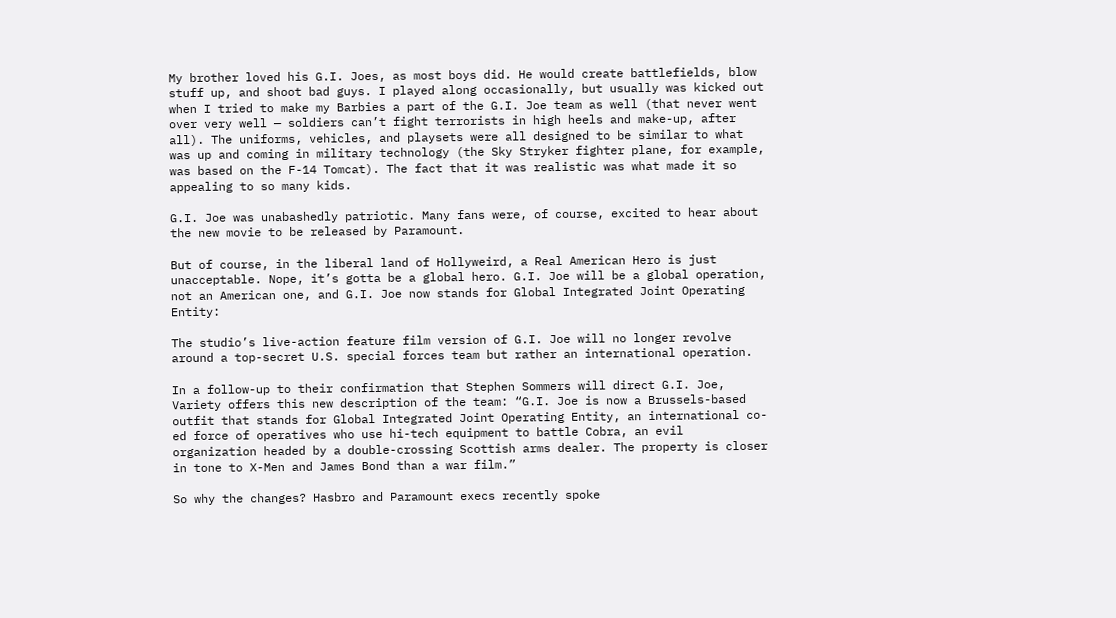My brother loved his G.I. Joes, as most boys did. He would create battlefields, blow stuff up, and shoot bad guys. I played along occasionally, but usually was kicked out when I tried to make my Barbies a part of the G.I. Joe team as well (that never went over very well — soldiers can’t fight terrorists in high heels and make-up, after all). The uniforms, vehicles, and playsets were all designed to be similar to what was up and coming in military technology (the Sky Stryker fighter plane, for example, was based on the F-14 Tomcat). The fact that it was realistic was what made it so appealing to so many kids.

G.I. Joe was unabashedly patriotic. Many fans were, of course, excited to hear about the new movie to be released by Paramount.

But of course, in the liberal land of Hollyweird, a Real American Hero is just unacceptable. Nope, it’s gotta be a global hero. G.I. Joe will be a global operation, not an American one, and G.I. Joe now stands for Global Integrated Joint Operating Entity:

The studio’s live-action feature film version of G.I. Joe will no longer revolve around a top-secret U.S. special forces team but rather an international operation.

In a follow-up to their confirmation that Stephen Sommers will direct G.I. Joe, Variety offers this new description of the team: “G.I. Joe is now a Brussels-based outfit that stands for Global Integrated Joint Operating Entity, an international co-ed force of operatives who use hi-tech equipment to battle Cobra, an evil organization headed by a double-crossing Scottish arms dealer. The property is closer in tone to X-Men and James Bond than a war film.”

So why the changes? Hasbro and Paramount execs recently spoke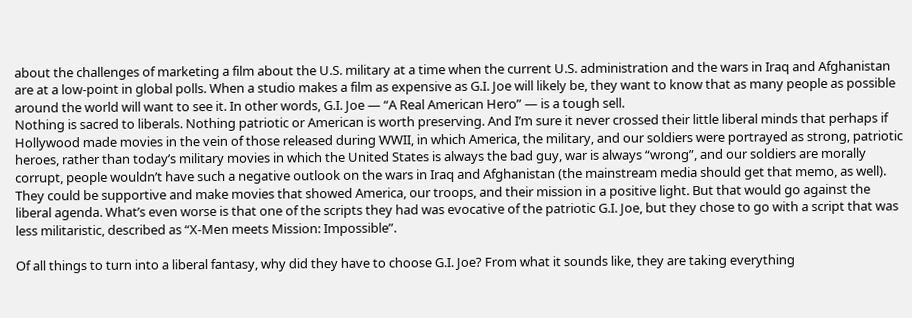about the challenges of marketing a film about the U.S. military at a time when the current U.S. administration and the wars in Iraq and Afghanistan are at a low-point in global polls. When a studio makes a film as expensive as G.I. Joe will likely be, they want to know that as many people as possible around the world will want to see it. In other words, G.I. Joe — “A Real American Hero” — is a tough sell.
Nothing is sacred to liberals. Nothing patriotic or American is worth preserving. And I’m sure it never crossed their little liberal minds that perhaps if Hollywood made movies in the vein of those released during WWII, in which America, the military, and our soldiers were portrayed as strong, patriotic heroes, rather than today’s military movies in which the United States is always the bad guy, war is always “wrong”, and our soldiers are morally corrupt, people wouldn’t have such a negative outlook on the wars in Iraq and Afghanistan (the mainstream media should get that memo, as well). They could be supportive and make movies that showed America, our troops, and their mission in a positive light. But that would go against the liberal agenda. What’s even worse is that one of the scripts they had was evocative of the patriotic G.I. Joe, but they chose to go with a script that was less militaristic, described as “X-Men meets Mission: Impossible”.

Of all things to turn into a liberal fantasy, why did they have to choose G.I. Joe? From what it sounds like, they are taking everything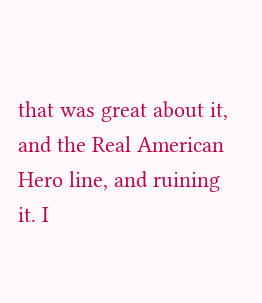that was great about it, and the Real American Hero line, and ruining it. I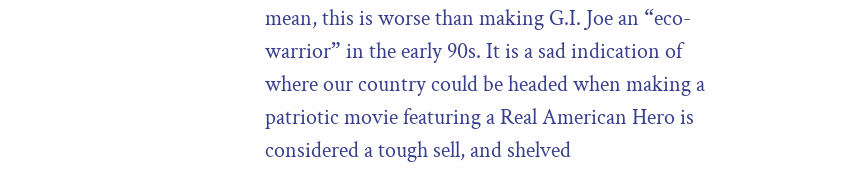mean, this is worse than making G.I. Joe an “eco-warrior” in the early 90s. It is a sad indication of where our country could be headed when making a patriotic movie featuring a Real American Hero is considered a tough sell, and shelved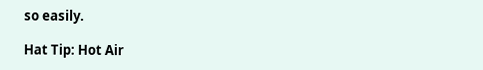so easily.

Hat Tip: Hot Air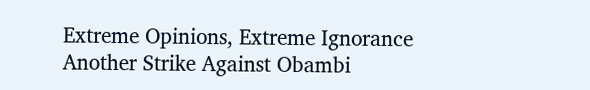Extreme Opinions, Extreme Ignorance
Another Strike Against Obambi